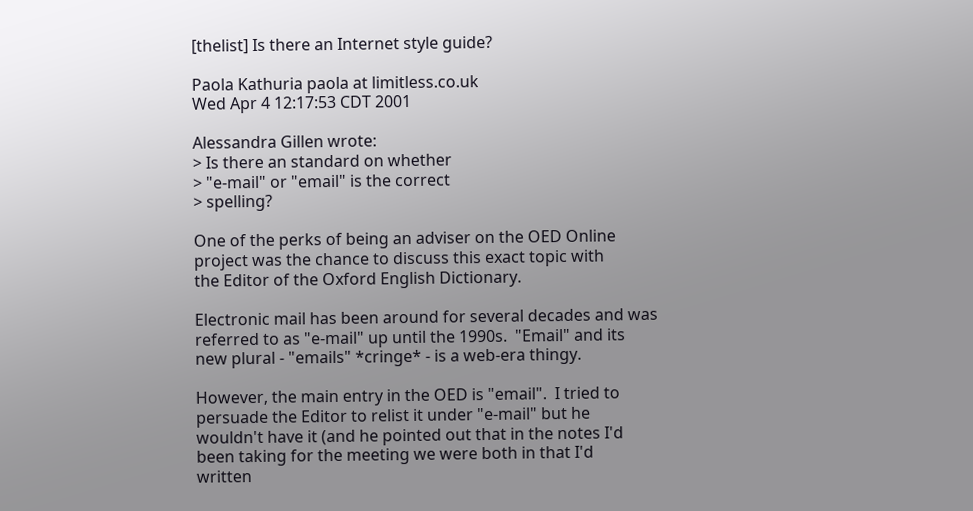[thelist] Is there an Internet style guide?

Paola Kathuria paola at limitless.co.uk
Wed Apr 4 12:17:53 CDT 2001

Alessandra Gillen wrote:
> Is there an standard on whether
> "e-mail" or "email" is the correct
> spelling?

One of the perks of being an adviser on the OED Online
project was the chance to discuss this exact topic with
the Editor of the Oxford English Dictionary.

Electronic mail has been around for several decades and was
referred to as "e-mail" up until the 1990s.  "Email" and its
new plural - "emails" *cringe* - is a web-era thingy.

However, the main entry in the OED is "email".  I tried to
persuade the Editor to relist it under "e-mail" but he
wouldn't have it (and he pointed out that in the notes I'd
been taking for the meeting we were both in that I'd
written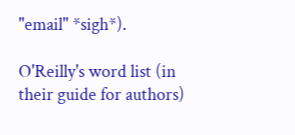"email" *sigh*).

O'Reilly's word list (in their guide for authors)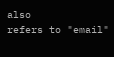also
refers to "email"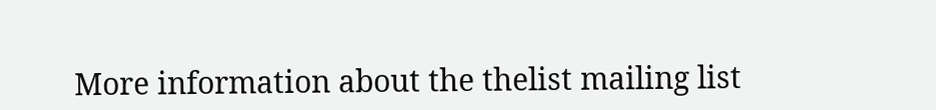More information about the thelist mailing list